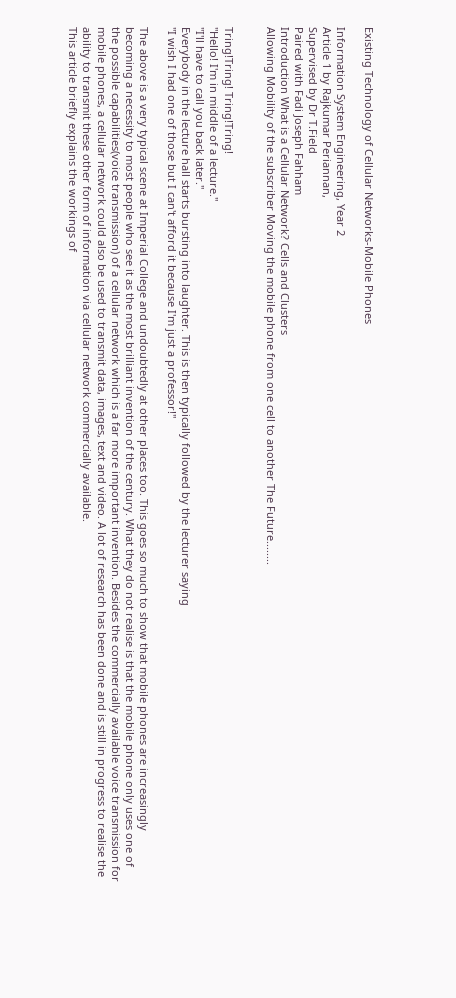Existing Technology of Cellular Networks-Mobile Phones

Information System Engineering, Year 2
Article 1 by Rajkumar Periannan,
Supervised by Dr T.Field
Paired with Fadi Joseph Fahham
Introduction What is a Cellular Network? Cells and Clusters
Allowing Mobility of the subscriber Moving the mobile phone from one cell to another The Future........


Tring!Tring! Tring!Tring!
"Hello! I'm in middle of a lecture."
"I'll have to call you back later."
Everybody in the lecture hall starts bursting into laughter. This is then typically followed by the lecturer saying
"I wish I had one of those but I can't afford it because I'm just a professor!"

The above is a very typical scene at Imperial College and undoubtedly at other places too. This goes so much to show that mobile phones are increasingly becoming a necessity to most people who see it as the most brilliant invention of the century. What they do not realise is that the mobile phone only uses one of the possible capabilities(voice transmission) of a cellular network which is a far more important invention. Besides the commercially available voice transmission for mobile phones, a cellular network could also be used to transmit data, images, text and video. A lot of research has been done and is still in progress to realise the ability to transmit these other form of information via cellular network commercially available.
This article briefly explains the workings of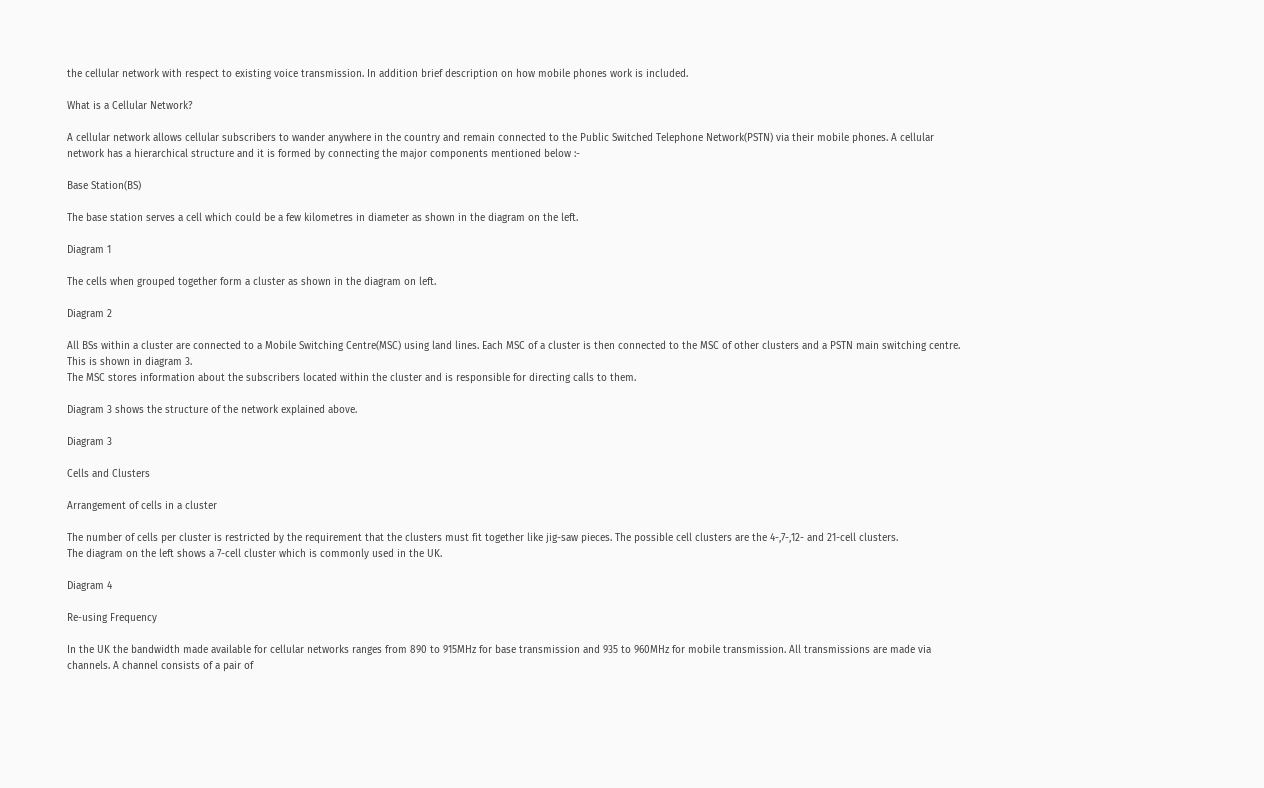the cellular network with respect to existing voice transmission. In addition brief description on how mobile phones work is included.

What is a Cellular Network?

A cellular network allows cellular subscribers to wander anywhere in the country and remain connected to the Public Switched Telephone Network(PSTN) via their mobile phones. A cellular network has a hierarchical structure and it is formed by connecting the major components mentioned below :-

Base Station(BS)

The base station serves a cell which could be a few kilometres in diameter as shown in the diagram on the left.

Diagram 1

The cells when grouped together form a cluster as shown in the diagram on left.

Diagram 2

All BSs within a cluster are connected to a Mobile Switching Centre(MSC) using land lines. Each MSC of a cluster is then connected to the MSC of other clusters and a PSTN main switching centre. This is shown in diagram 3.
The MSC stores information about the subscribers located within the cluster and is responsible for directing calls to them.

Diagram 3 shows the structure of the network explained above.

Diagram 3

Cells and Clusters

Arrangement of cells in a cluster

The number of cells per cluster is restricted by the requirement that the clusters must fit together like jig-saw pieces. The possible cell clusters are the 4-,7-,12- and 21-cell clusters.
The diagram on the left shows a 7-cell cluster which is commonly used in the UK.

Diagram 4

Re-using Frequency

In the UK the bandwidth made available for cellular networks ranges from 890 to 915MHz for base transmission and 935 to 960MHz for mobile transmission. All transmissions are made via channels. A channel consists of a pair of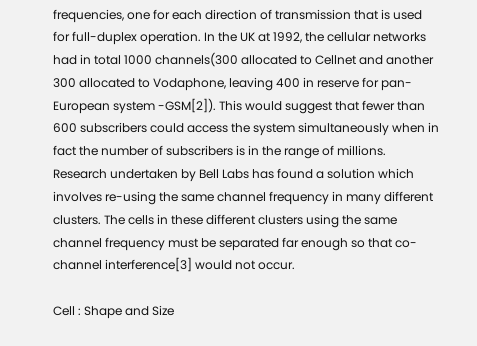frequencies, one for each direction of transmission that is used for full-duplex operation. In the UK at 1992, the cellular networks had in total 1000 channels(300 allocated to Cellnet and another 300 allocated to Vodaphone, leaving 400 in reserve for pan-European system -GSM[2]). This would suggest that fewer than 600 subscribers could access the system simultaneously when in fact the number of subscribers is in the range of millions. Research undertaken by Bell Labs has found a solution which involves re-using the same channel frequency in many different clusters. The cells in these different clusters using the same channel frequency must be separated far enough so that co-channel interference[3] would not occur.

Cell : Shape and Size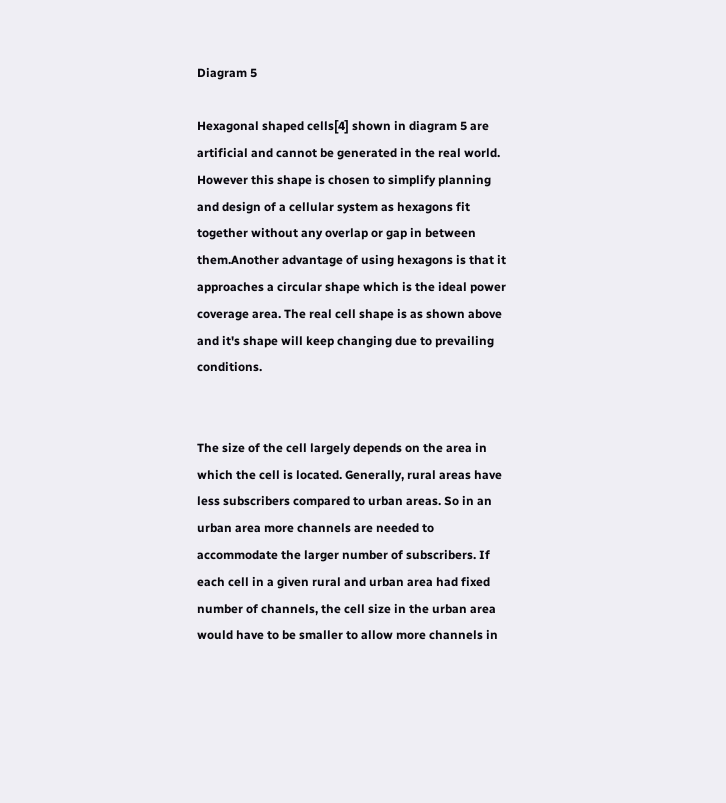Diagram 5

Hexagonal shaped cells[4] shown in diagram 5 are artificial and cannot be generated in the real world. However this shape is chosen to simplify planning and design of a cellular system as hexagons fit together without any overlap or gap in between them.Another advantage of using hexagons is that it approaches a circular shape which is the ideal power coverage area. The real cell shape is as shown above and it's shape will keep changing due to prevailing conditions.


The size of the cell largely depends on the area in which the cell is located. Generally, rural areas have less subscribers compared to urban areas. So in an urban area more channels are needed to accommodate the larger number of subscribers. If each cell in a given rural and urban area had fixed number of channels, the cell size in the urban area would have to be smaller to allow more channels in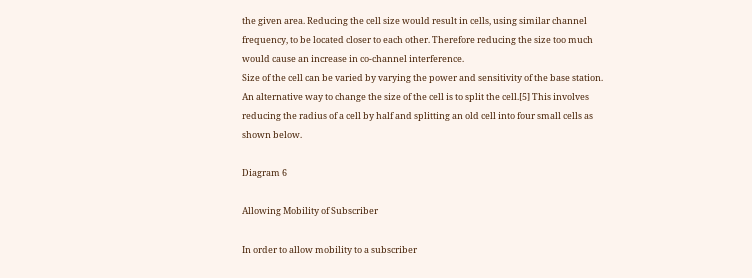the given area. Reducing the cell size would result in cells, using similar channel frequency, to be located closer to each other. Therefore reducing the size too much would cause an increase in co-channel interference.
Size of the cell can be varied by varying the power and sensitivity of the base station.
An alternative way to change the size of the cell is to split the cell.[5] This involves reducing the radius of a cell by half and splitting an old cell into four small cells as shown below.

Diagram 6

Allowing Mobility of Subscriber

In order to allow mobility to a subscriber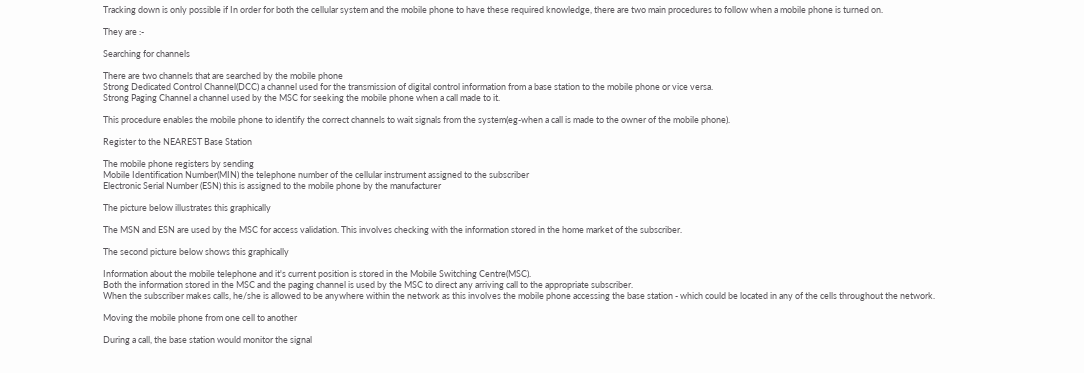Tracking down is only possible if In order for both the cellular system and the mobile phone to have these required knowledge, there are two main procedures to follow when a mobile phone is turned on.

They are :-

Searching for channels

There are two channels that are searched by the mobile phone
Strong Dedicated Control Channel(DCC) a channel used for the transmission of digital control information from a base station to the mobile phone or vice versa.
Strong Paging Channel a channel used by the MSC for seeking the mobile phone when a call made to it.

This procedure enables the mobile phone to identify the correct channels to wait signals from the system(eg-when a call is made to the owner of the mobile phone).

Register to the NEAREST Base Station

The mobile phone registers by sending
Mobile Identification Number(MIN) the telephone number of the cellular instrument assigned to the subscriber
Electronic Serial Number (ESN) this is assigned to the mobile phone by the manufacturer

The picture below illustrates this graphically

The MSN and ESN are used by the MSC for access validation. This involves checking with the information stored in the home market of the subscriber.

The second picture below shows this graphically

Information about the mobile telephone and it's current position is stored in the Mobile Switching Centre(MSC).
Both the information stored in the MSC and the paging channel is used by the MSC to direct any arriving call to the appropriate subscriber.
When the subscriber makes calls, he/she is allowed to be anywhere within the network as this involves the mobile phone accessing the base station - which could be located in any of the cells throughout the network.

Moving the mobile phone from one cell to another

During a call, the base station would monitor the signal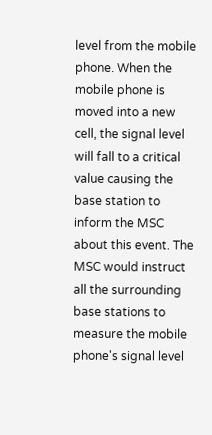level from the mobile phone. When the mobile phone is moved into a new cell, the signal level will fall to a critical value causing the base station to inform the MSC about this event. The MSC would instruct all the surrounding base stations to measure the mobile phone's signal level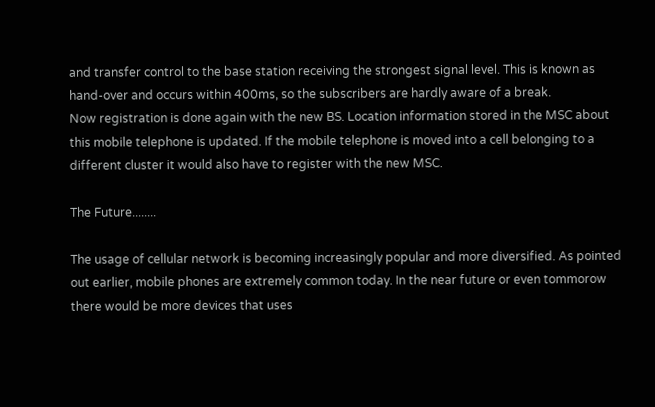and transfer control to the base station receiving the strongest signal level. This is known as hand-over and occurs within 400ms, so the subscribers are hardly aware of a break.
Now registration is done again with the new BS. Location information stored in the MSC about this mobile telephone is updated. If the mobile telephone is moved into a cell belonging to a different cluster it would also have to register with the new MSC.

The Future........

The usage of cellular network is becoming increasingly popular and more diversified. As pointed out earlier, mobile phones are extremely common today. In the near future or even tommorow there would be more devices that uses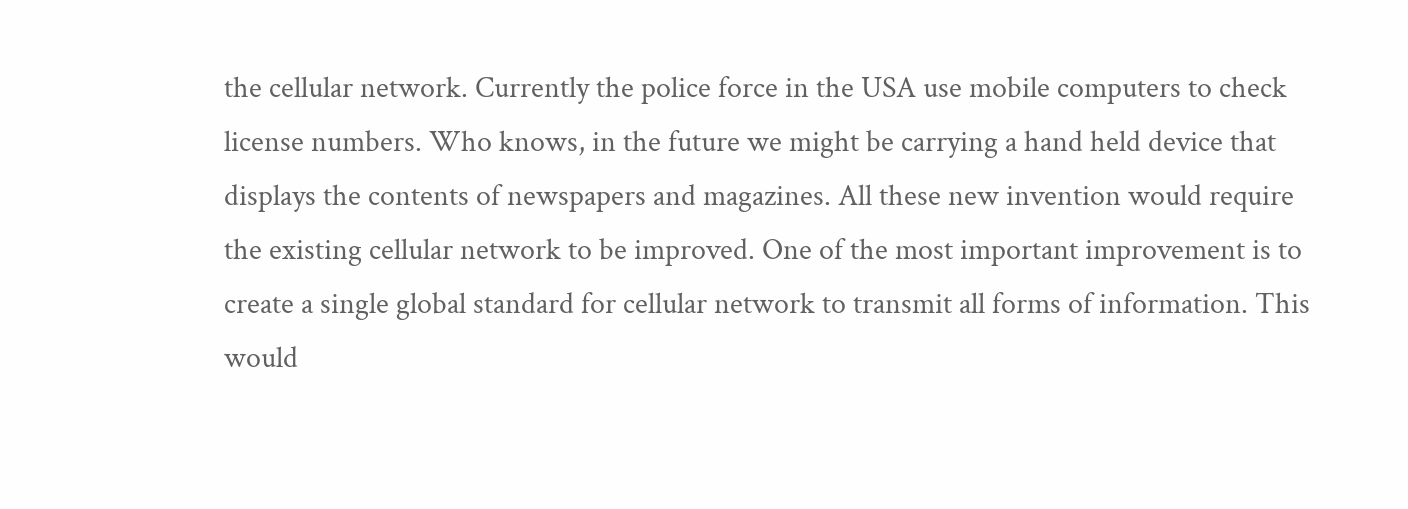the cellular network. Currently the police force in the USA use mobile computers to check license numbers. Who knows, in the future we might be carrying a hand held device that displays the contents of newspapers and magazines. All these new invention would require the existing cellular network to be improved. One of the most important improvement is to create a single global standard for cellular network to transmit all forms of information. This would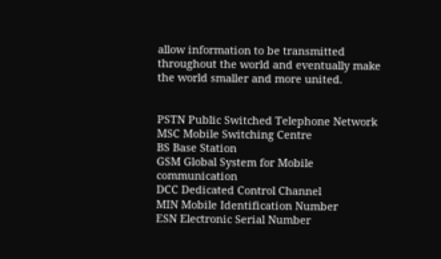allow information to be transmitted throughout the world and eventually make the world smaller and more united.


PSTN Public Switched Telephone Network
MSC Mobile Switching Centre
BS Base Station
GSM Global System for Mobile communication
DCC Dedicated Control Channel
MIN Mobile Identification Number
ESN Electronic Serial Number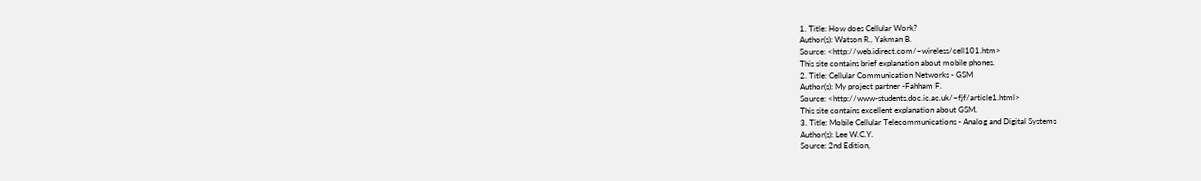1. Title: How does Cellular Work?
Author(s): Watson R., Yakman B.
Source: <http://web.idirect.com/~wireless/cell101.htm>
This site contains brief explanation about mobile phones.
2. Title: Cellular Communication Networks - GSM
Author(s): My project partner -Fahham F.
Source: <http://www-students.doc.ic.ac.uk/~fjf/article1.html>
This site contains excellent explanation about GSM.
3. Title: Mobile Cellular Telecommunications - Analog and Digital Systems
Author(s): Lee W.C.Y.
Source: 2nd Edition,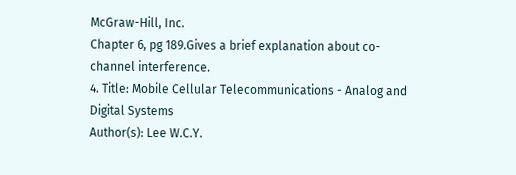McGraw-Hill, Inc.
Chapter 6, pg 189.Gives a brief explanation about co-channel interference.
4. Title: Mobile Cellular Telecommunications - Analog and Digital Systems
Author(s): Lee W.C.Y.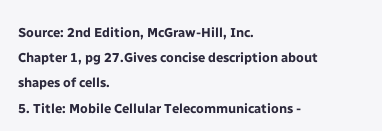Source: 2nd Edition, McGraw-Hill, Inc.
Chapter 1, pg 27.Gives concise description about shapes of cells.
5. Title: Mobile Cellular Telecommunications -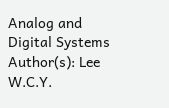Analog and Digital Systems
Author(s): Lee W.C.Y.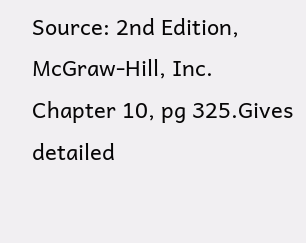Source: 2nd Edition, McGraw-Hill, Inc.
Chapter 10, pg 325.Gives detailed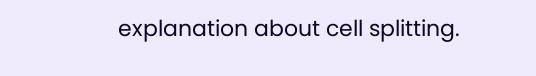explanation about cell splitting.